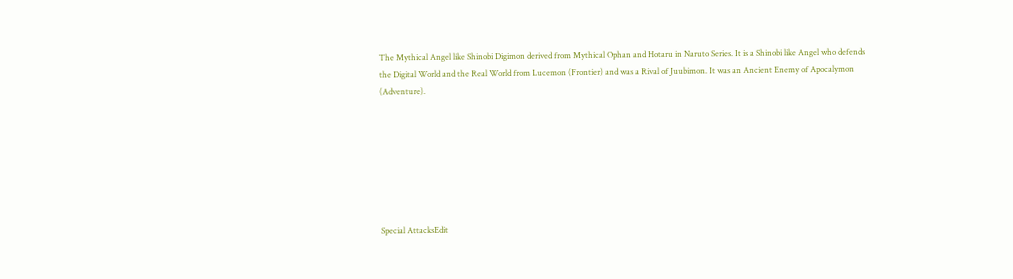The Mythical Angel like Shinobi Digimon derived from Mythical Ophan and Hotaru in Naruto Series. It is a Shinobi like Angel who defends the Digital World and the Real World from Lucemon (Frontier) and was a Rival of Juubimon. It was an Ancient Enemy of Apocalymon (Adventure).







Special AttacksEdit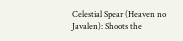Celestial Spear (Heaven no Javalen): Shoots the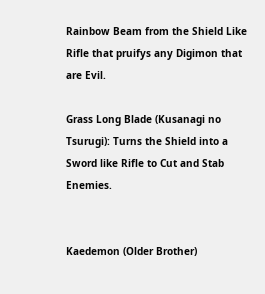Rainbow Beam from the Shield Like Rifle that pruifys any Digimon that are Evil.

Grass Long Blade (Kusanagi no Tsurugi): Turns the Shield into a Sword like Rifle to Cut and Stab Enemies.


Kaedemon (Older Brother)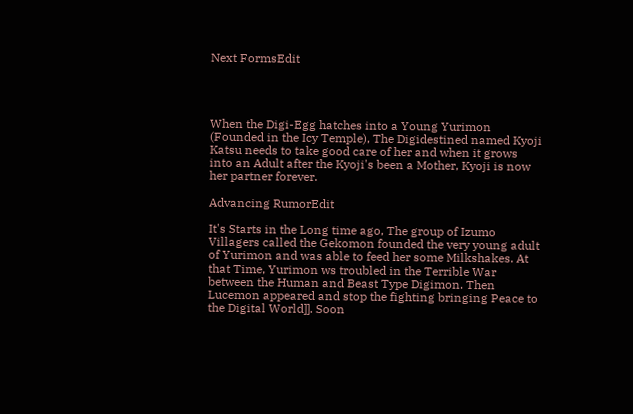Next FormsEdit




When the Digi-Egg hatches into a Young Yurimon (Founded in the Icy Temple), The Digidestined named Kyoji Katsu needs to take good care of her and when it grows into an Adult after the Kyoji's been a Mother, Kyoji is now her partner forever.

Advancing RumorEdit

It's Starts in the Long time ago, The group of Izumo Villagers called the Gekomon founded the very young adult of Yurimon and was able to feed her some Milkshakes. At that Time, Yurimon ws troubled in the Terrible War between the Human and Beast Type Digimon. Then Lucemon appeared and stop the fighting bringing Peace to the Digital World]]. Soon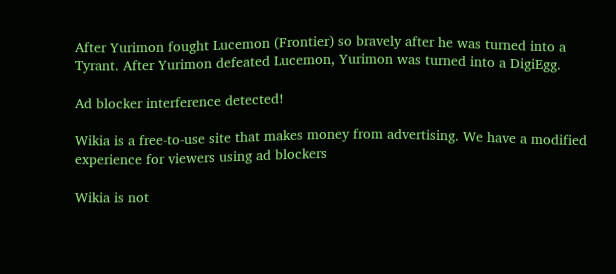After Yurimon fought Lucemon (Frontier) so bravely after he was turned into a Tyrant. After Yurimon defeated Lucemon, Yurimon was turned into a DigiEgg.

Ad blocker interference detected!

Wikia is a free-to-use site that makes money from advertising. We have a modified experience for viewers using ad blockers

Wikia is not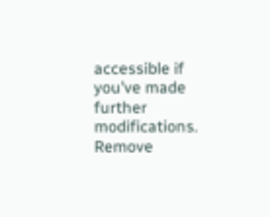accessible if you’ve made further modifications. Remove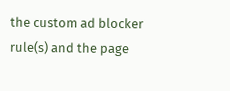the custom ad blocker rule(s) and the page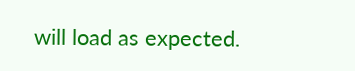will load as expected.